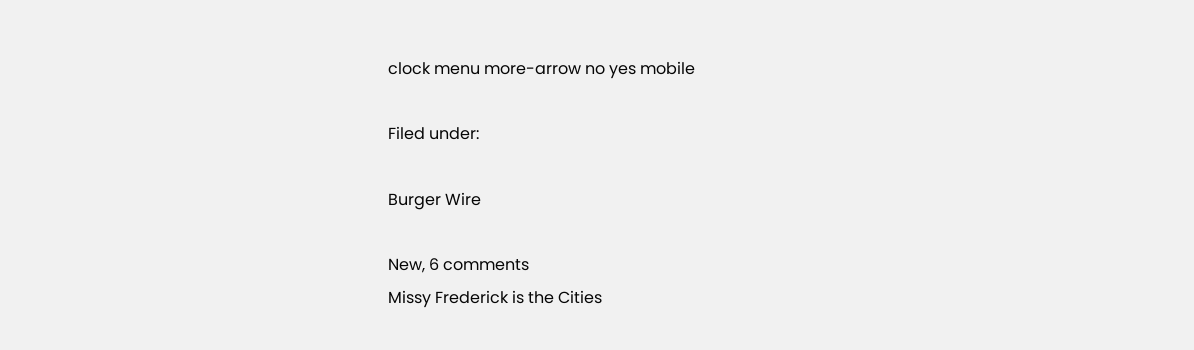clock menu more-arrow no yes mobile

Filed under:

Burger Wire

New, 6 comments
Missy Frederick is the Cities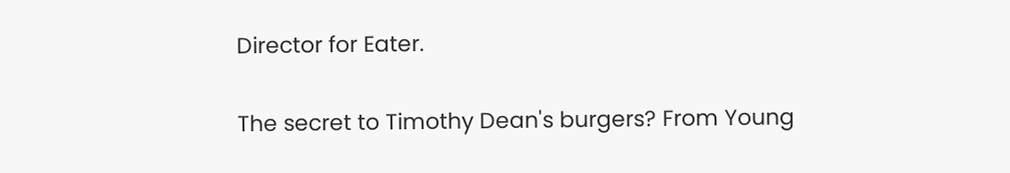Director for Eater.

The secret to Timothy Dean's burgers? From Young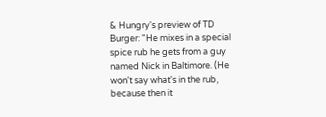& Hungry's preview of TD Burger: "He mixes in a special spice rub he gets from a guy named Nick in Baltimore. (He won't say what's in the rub, because then it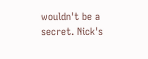wouldn't be a secret. Nick's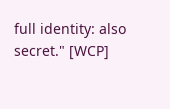full identity: also secret." [WCP]